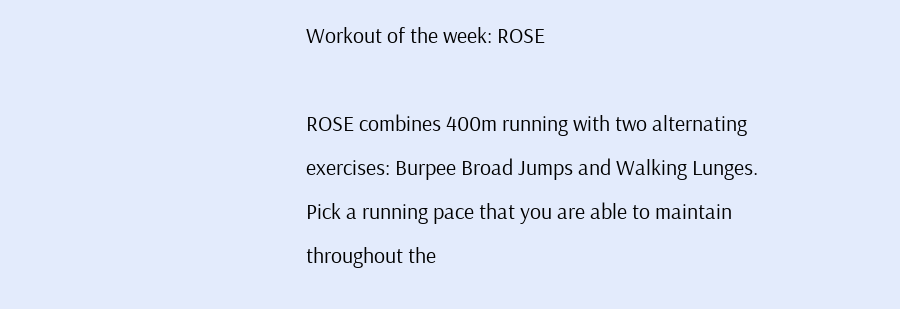Workout of the week: ROSE

ROSE combines 400m running with two alternating exercises: Burpee Broad Jumps and Walking Lunges. Pick a running pace that you are able to maintain throughout the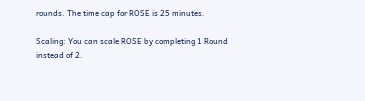rounds. The time cap for ROSE is 25 minutes.

Scaling: You can scale ROSE by completing 1 Round instead of 2.